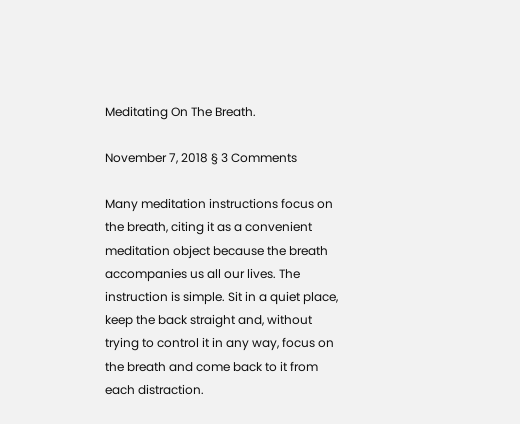Meditating On The Breath.

November 7, 2018 § 3 Comments

Many meditation instructions focus on the breath, citing it as a convenient meditation object because the breath accompanies us all our lives. The instruction is simple. Sit in a quiet place, keep the back straight and, without trying to control it in any way, focus on the breath and come back to it from each distraction.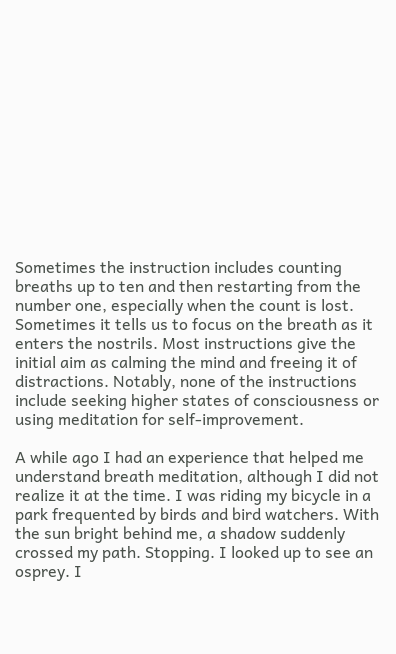Sometimes the instruction includes counting breaths up to ten and then restarting from the number one, especially when the count is lost. Sometimes it tells us to focus on the breath as it enters the nostrils. Most instructions give the initial aim as calming the mind and freeing it of distractions. Notably, none of the instructions include seeking higher states of consciousness or using meditation for self-improvement.

A while ago I had an experience that helped me understand breath meditation, although I did not realize it at the time. I was riding my bicycle in a park frequented by birds and bird watchers. With the sun bright behind me, a shadow suddenly crossed my path. Stopping. I looked up to see an osprey. I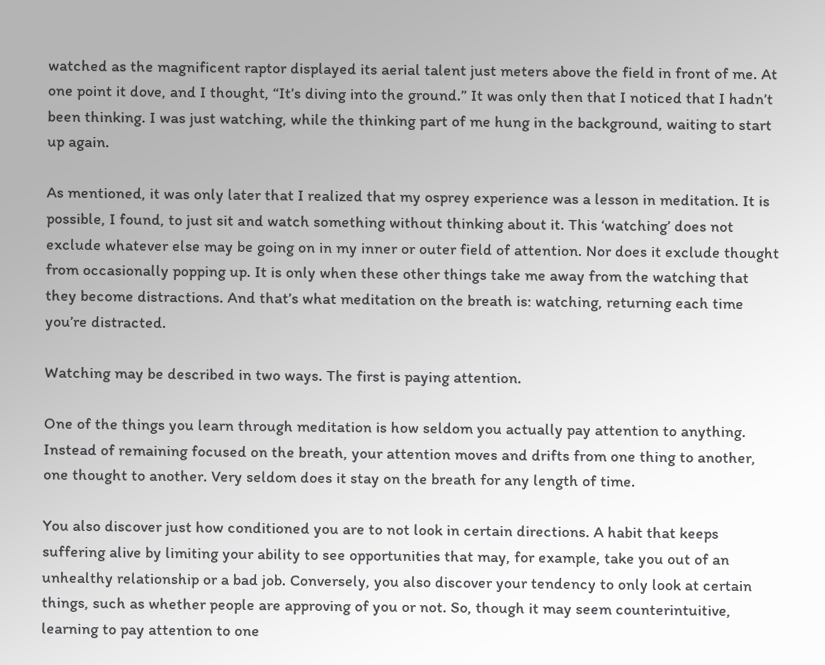watched as the magnificent raptor displayed its aerial talent just meters above the field in front of me. At one point it dove, and I thought, “It’s diving into the ground.” It was only then that I noticed that I hadn’t been thinking. I was just watching, while the thinking part of me hung in the background, waiting to start up again.

As mentioned, it was only later that I realized that my osprey experience was a lesson in meditation. It is possible, I found, to just sit and watch something without thinking about it. This ‘watching’ does not exclude whatever else may be going on in my inner or outer field of attention. Nor does it exclude thought from occasionally popping up. It is only when these other things take me away from the watching that they become distractions. And that’s what meditation on the breath is: watching, returning each time you’re distracted.

Watching may be described in two ways. The first is paying attention.

One of the things you learn through meditation is how seldom you actually pay attention to anything. Instead of remaining focused on the breath, your attention moves and drifts from one thing to another, one thought to another. Very seldom does it stay on the breath for any length of time.

You also discover just how conditioned you are to not look in certain directions. A habit that keeps suffering alive by limiting your ability to see opportunities that may, for example, take you out of an unhealthy relationship or a bad job. Conversely, you also discover your tendency to only look at certain things, such as whether people are approving of you or not. So, though it may seem counterintuitive, learning to pay attention to one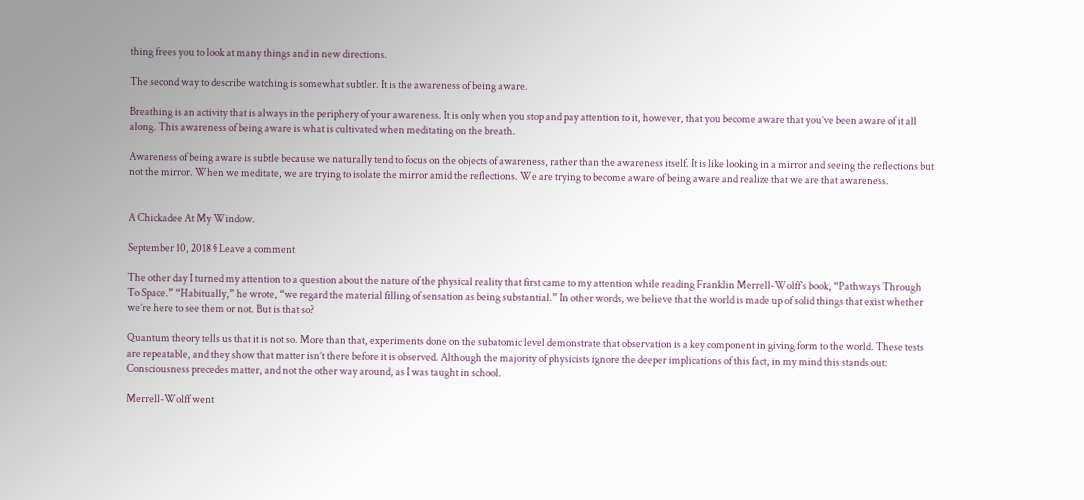thing frees you to look at many things and in new directions.

The second way to describe watching is somewhat subtler. It is the awareness of being aware.

Breathing is an activity that is always in the periphery of your awareness. It is only when you stop and pay attention to it, however, that you become aware that you’ve been aware of it all along. This awareness of being aware is what is cultivated when meditating on the breath.

Awareness of being aware is subtle because we naturally tend to focus on the objects of awareness, rather than the awareness itself. It is like looking in a mirror and seeing the reflections but not the mirror. When we meditate, we are trying to isolate the mirror amid the reflections. We are trying to become aware of being aware and realize that we are that awareness.


A Chickadee At My Window.

September 10, 2018 § Leave a comment

The other day I turned my attention to a question about the nature of the physical reality that first came to my attention while reading Franklin Merrell-Wolff’s book, “Pathways Through To Space.” “Habitually,” he wrote, “we regard the material filling of sensation as being substantial.” In other words, we believe that the world is made up of solid things that exist whether we’re here to see them or not. But is that so?

Quantum theory tells us that it is not so. More than that, experiments done on the subatomic level demonstrate that observation is a key component in giving form to the world. These tests are repeatable, and they show that matter isn’t there before it is observed. Although the majority of physicists ignore the deeper implications of this fact, in my mind this stands out: Consciousness precedes matter, and not the other way around, as I was taught in school.

Merrell-Wolff went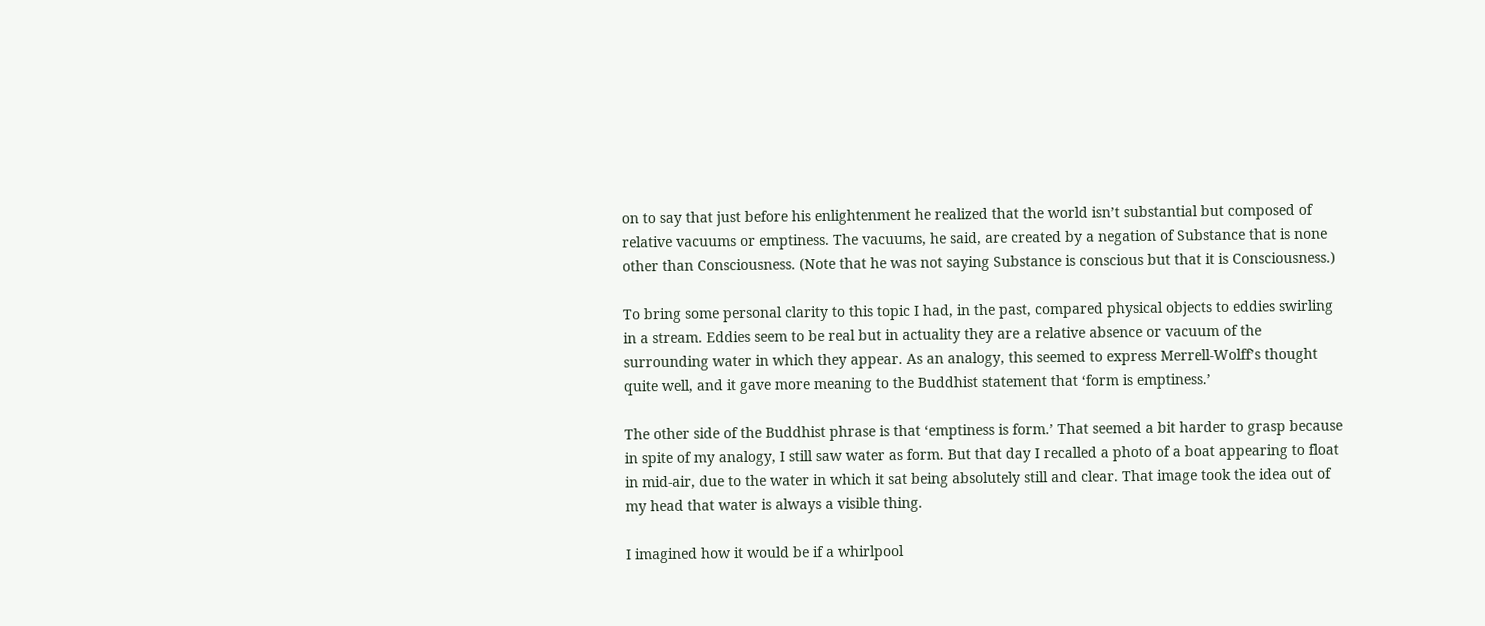on to say that just before his enlightenment he realized that the world isn’t substantial but composed of relative vacuums or emptiness. The vacuums, he said, are created by a negation of Substance that is none other than Consciousness. (Note that he was not saying Substance is conscious but that it is Consciousness.)

To bring some personal clarity to this topic I had, in the past, compared physical objects to eddies swirling in a stream. Eddies seem to be real but in actuality they are a relative absence or vacuum of the surrounding water in which they appear. As an analogy, this seemed to express Merrell-Wolff’s thought quite well, and it gave more meaning to the Buddhist statement that ‘form is emptiness.’

The other side of the Buddhist phrase is that ‘emptiness is form.’ That seemed a bit harder to grasp because in spite of my analogy, I still saw water as form. But that day I recalled a photo of a boat appearing to float in mid-air, due to the water in which it sat being absolutely still and clear. That image took the idea out of my head that water is always a visible thing.

I imagined how it would be if a whirlpool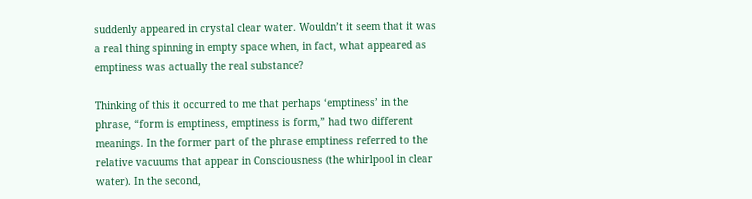suddenly appeared in crystal clear water. Wouldn’t it seem that it was a real thing spinning in empty space when, in fact, what appeared as emptiness was actually the real substance?

Thinking of this it occurred to me that perhaps ‘emptiness’ in the phrase, “form is emptiness, emptiness is form,” had two different meanings. In the former part of the phrase emptiness referred to the relative vacuums that appear in Consciousness (the whirlpool in clear water). In the second,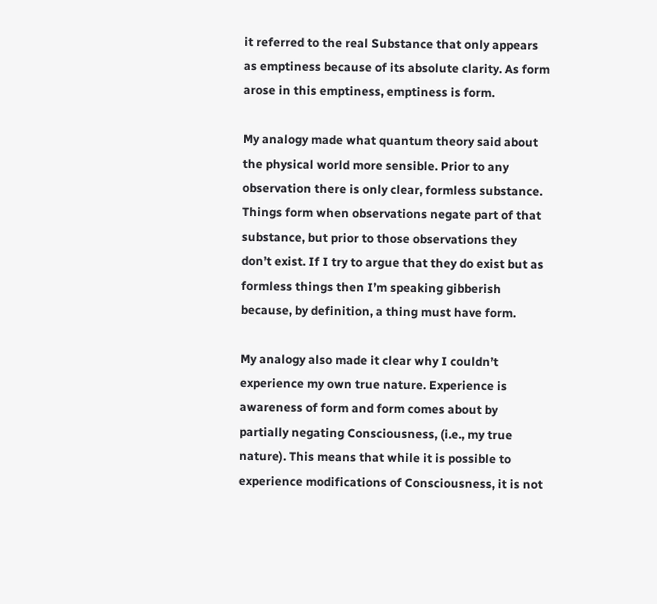it referred to the real Substance that only appears as emptiness because of its absolute clarity. As form arose in this emptiness, emptiness is form.

My analogy made what quantum theory said about the physical world more sensible. Prior to any observation there is only clear, formless substance. Things form when observations negate part of that substance, but prior to those observations they don’t exist. If I try to argue that they do exist but as formless things then I’m speaking gibberish because, by definition, a thing must have form.

My analogy also made it clear why I couldn’t experience my own true nature. Experience is awareness of form and form comes about by partially negating Consciousness, (i.e., my true nature). This means that while it is possible to experience modifications of Consciousness, it is not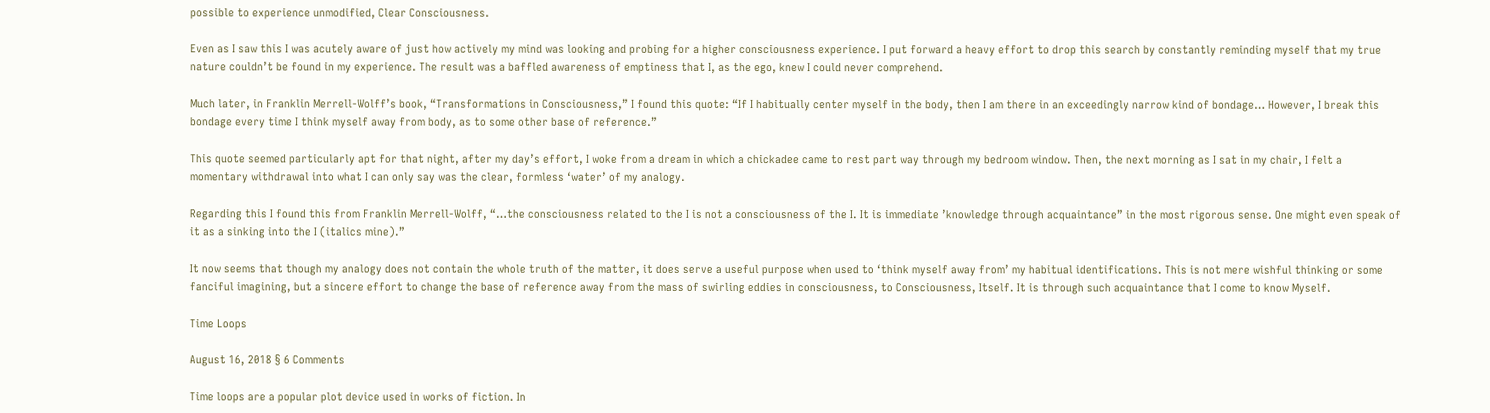possible to experience unmodified, Clear Consciousness.

Even as I saw this I was acutely aware of just how actively my mind was looking and probing for a higher consciousness experience. I put forward a heavy effort to drop this search by constantly reminding myself that my true nature couldn’t be found in my experience. The result was a baffled awareness of emptiness that I, as the ego, knew I could never comprehend.

Much later, in Franklin Merrell-Wolff’s book, “Transformations in Consciousness,” I found this quote: “If I habitually center myself in the body, then I am there in an exceedingly narrow kind of bondage… However, I break this bondage every time I think myself away from body, as to some other base of reference.”

This quote seemed particularly apt for that night, after my day’s effort, I woke from a dream in which a chickadee came to rest part way through my bedroom window. Then, the next morning as I sat in my chair, I felt a momentary withdrawal into what I can only say was the clear, formless ‘water’ of my analogy.

Regarding this I found this from Franklin Merrell-Wolff, “…the consciousness related to the I is not a consciousness of the I. It is immediate ’knowledge through acquaintance” in the most rigorous sense. One might even speak of it as a sinking into the I (italics mine).”

It now seems that though my analogy does not contain the whole truth of the matter, it does serve a useful purpose when used to ‘think myself away from’ my habitual identifications. This is not mere wishful thinking or some fanciful imagining, but a sincere effort to change the base of reference away from the mass of swirling eddies in consciousness, to Consciousness, Itself. It is through such acquaintance that I come to know Myself.

Time Loops

August 16, 2018 § 6 Comments

Time loops are a popular plot device used in works of fiction. In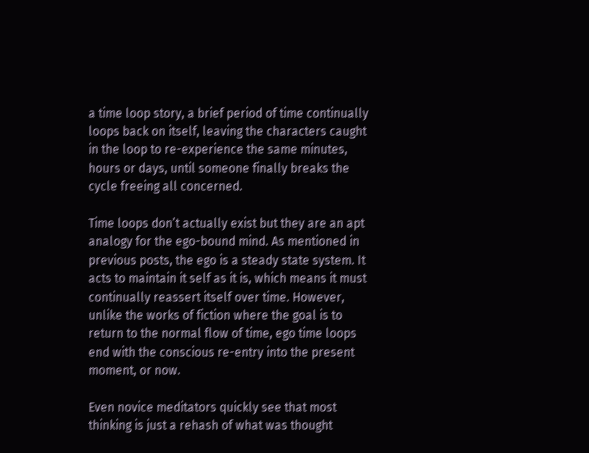a time loop story, a brief period of time continually loops back on itself, leaving the characters caught in the loop to re-experience the same minutes, hours or days, until someone finally breaks the cycle freeing all concerned.

Time loops don’t actually exist but they are an apt analogy for the ego-bound mind. As mentioned in previous posts, the ego is a steady state system. It acts to maintain it self as it is, which means it must continually reassert itself over time. However, unlike the works of fiction where the goal is to return to the normal flow of time, ego time loops end with the conscious re-entry into the present moment, or now.

Even novice meditators quickly see that most thinking is just a rehash of what was thought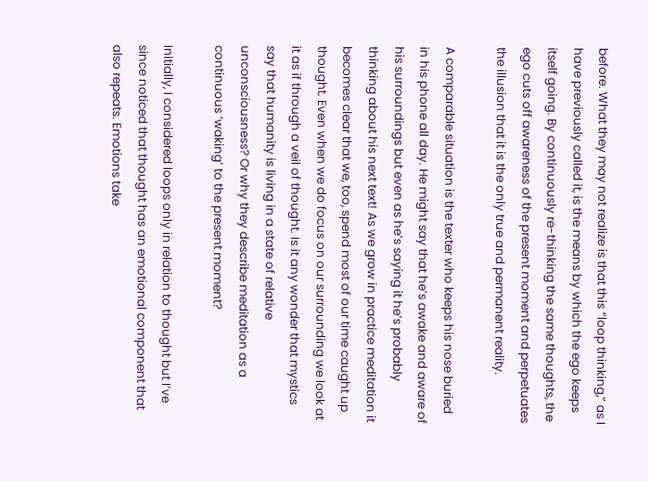before. What they may not realize is that this “loop thinking,” as I have previously called it, is the means by which the ego keeps itself going. By continuously re-thinking the same thoughts, the ego cuts off awareness of the present moment and perpetuates the illusion that it is the only true and permanent reality.

A comparable situation is the texter who keeps his nose buried in his phone all day. He might say that he’s awake and aware of his surroundings but even as he’s saying it he’s probably thinking about his next text! As we grow in practice meditation it becomes clear that we, too, spend most of our time caught up thought. Even when we do focus on our surrounding we look at it as if through a veil of thought. Is it any wonder that mystics say that humanity is living in a state of relative unconsciousness? Or why they describe meditation as a continuous ‘waking’ to the present moment?

Initially, I considered loops only in relation to thought but I’ve since noticed that thought has an emotional component that also repeats. Emotions take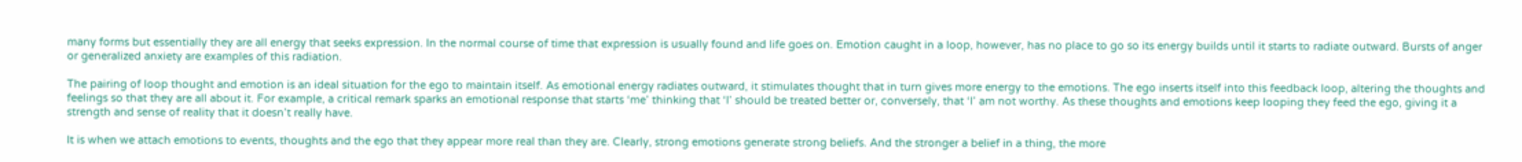many forms but essentially they are all energy that seeks expression. In the normal course of time that expression is usually found and life goes on. Emotion caught in a loop, however, has no place to go so its energy builds until it starts to radiate outward. Bursts of anger or generalized anxiety are examples of this radiation.

The pairing of loop thought and emotion is an ideal situation for the ego to maintain itself. As emotional energy radiates outward, it stimulates thought that in turn gives more energy to the emotions. The ego inserts itself into this feedback loop, altering the thoughts and feelings so that they are all about it. For example, a critical remark sparks an emotional response that starts ‘me’ thinking that ‘I’ should be treated better or, conversely, that ‘I’ am not worthy. As these thoughts and emotions keep looping they feed the ego, giving it a strength and sense of reality that it doesn’t really have.

It is when we attach emotions to events, thoughts and the ego that they appear more real than they are. Clearly, strong emotions generate strong beliefs. And the stronger a belief in a thing, the more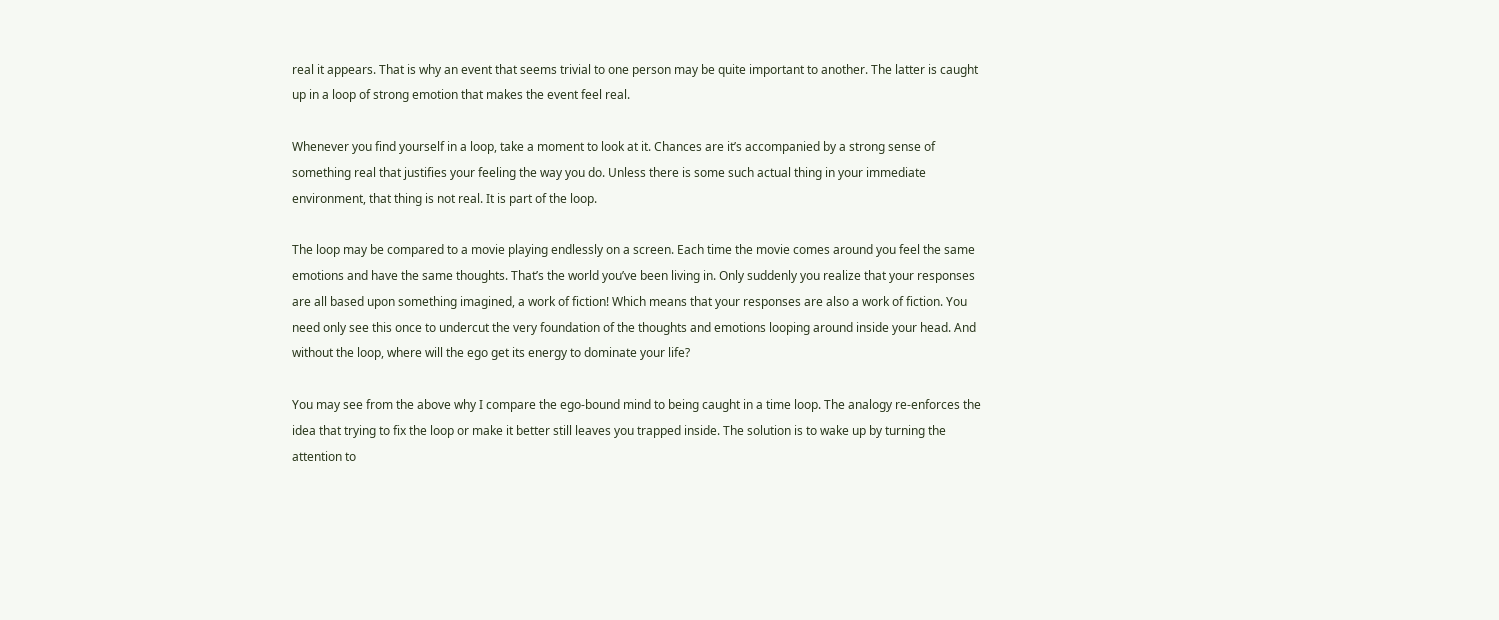real it appears. That is why an event that seems trivial to one person may be quite important to another. The latter is caught up in a loop of strong emotion that makes the event feel real.

Whenever you find yourself in a loop, take a moment to look at it. Chances are it’s accompanied by a strong sense of something real that justifies your feeling the way you do. Unless there is some such actual thing in your immediate environment, that thing is not real. It is part of the loop.

The loop may be compared to a movie playing endlessly on a screen. Each time the movie comes around you feel the same emotions and have the same thoughts. That’s the world you’ve been living in. Only suddenly you realize that your responses are all based upon something imagined, a work of fiction! Which means that your responses are also a work of fiction. You need only see this once to undercut the very foundation of the thoughts and emotions looping around inside your head. And without the loop, where will the ego get its energy to dominate your life?

You may see from the above why I compare the ego-bound mind to being caught in a time loop. The analogy re-enforces the idea that trying to fix the loop or make it better still leaves you trapped inside. The solution is to wake up by turning the attention to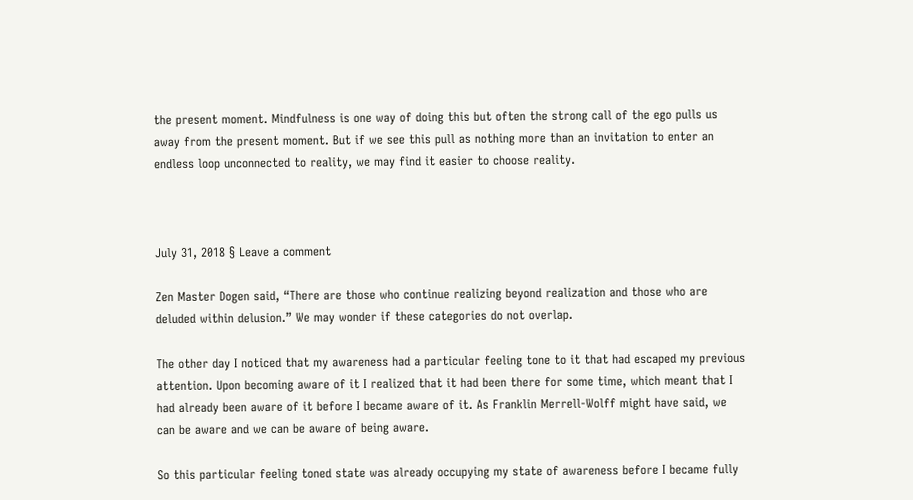the present moment. Mindfulness is one way of doing this but often the strong call of the ego pulls us away from the present moment. But if we see this pull as nothing more than an invitation to enter an endless loop unconnected to reality, we may find it easier to choose reality.



July 31, 2018 § Leave a comment

Zen Master Dogen said, “There are those who continue realizing beyond realization and those who are deluded within delusion.” We may wonder if these categories do not overlap.

The other day I noticed that my awareness had a particular feeling tone to it that had escaped my previous attention. Upon becoming aware of it I realized that it had been there for some time, which meant that I had already been aware of it before I became aware of it. As Franklin Merrell-Wolff might have said, we can be aware and we can be aware of being aware.

So this particular feeling toned state was already occupying my state of awareness before I became fully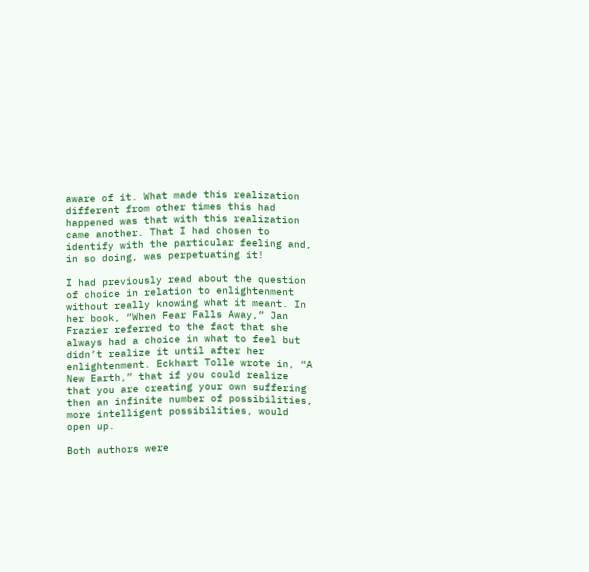aware of it. What made this realization different from other times this had happened was that with this realization came another. That I had chosen to identify with the particular feeling and, in so doing, was perpetuating it!

I had previously read about the question of choice in relation to enlightenment without really knowing what it meant. In her book, “When Fear Falls Away,” Jan Frazier referred to the fact that she always had a choice in what to feel but didn’t realize it until after her enlightenment. Eckhart Tolle wrote in, “A New Earth,” that if you could realize that you are creating your own suffering then an infinite number of possibilities, more intelligent possibilities, would open up.

Both authors were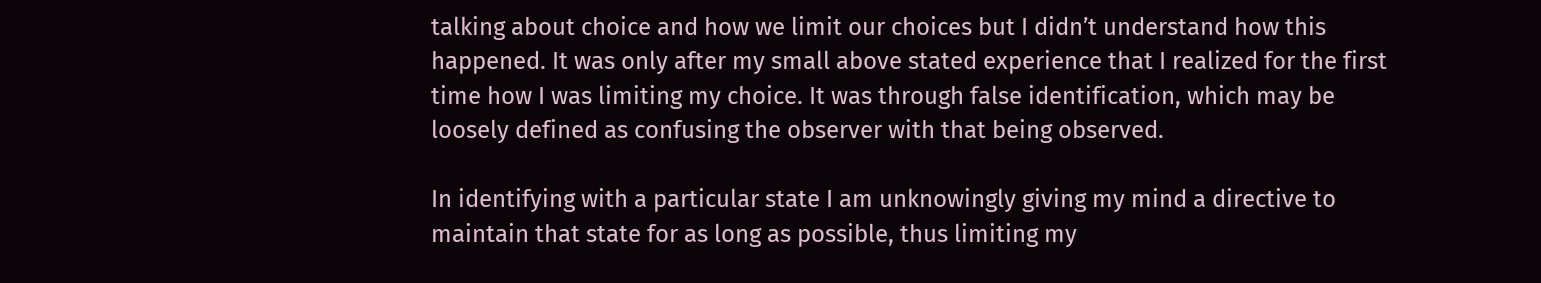talking about choice and how we limit our choices but I didn’t understand how this happened. It was only after my small above stated experience that I realized for the first time how I was limiting my choice. It was through false identification, which may be loosely defined as confusing the observer with that being observed.

In identifying with a particular state I am unknowingly giving my mind a directive to maintain that state for as long as possible, thus limiting my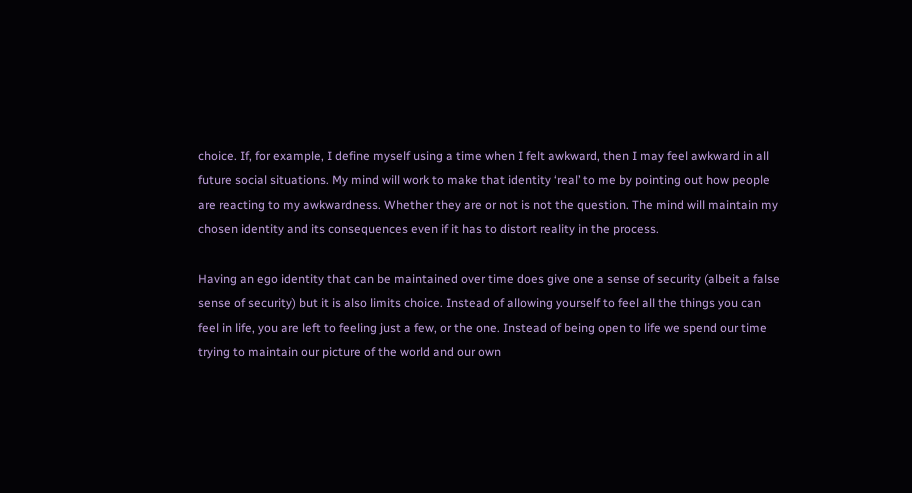choice. If, for example, I define myself using a time when I felt awkward, then I may feel awkward in all future social situations. My mind will work to make that identity ‘real’ to me by pointing out how people are reacting to my awkwardness. Whether they are or not is not the question. The mind will maintain my chosen identity and its consequences even if it has to distort reality in the process.

Having an ego identity that can be maintained over time does give one a sense of security (albeit a false sense of security) but it is also limits choice. Instead of allowing yourself to feel all the things you can feel in life, you are left to feeling just a few, or the one. Instead of being open to life we spend our time trying to maintain our picture of the world and our own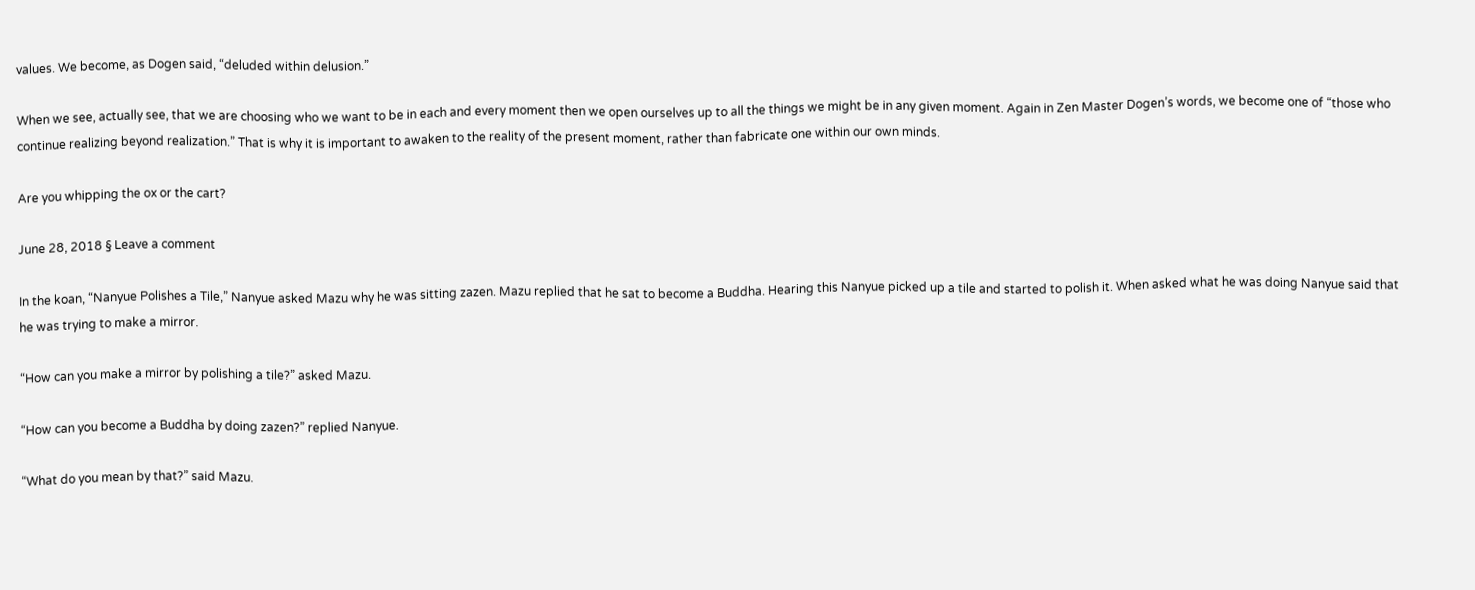values. We become, as Dogen said, “deluded within delusion.”

When we see, actually see, that we are choosing who we want to be in each and every moment then we open ourselves up to all the things we might be in any given moment. Again in Zen Master Dogen’s words, we become one of “those who continue realizing beyond realization.” That is why it is important to awaken to the reality of the present moment, rather than fabricate one within our own minds.

Are you whipping the ox or the cart?

June 28, 2018 § Leave a comment

In the koan, “Nanyue Polishes a Tile,” Nanyue asked Mazu why he was sitting zazen. Mazu replied that he sat to become a Buddha. Hearing this Nanyue picked up a tile and started to polish it. When asked what he was doing Nanyue said that he was trying to make a mirror.

“How can you make a mirror by polishing a tile?” asked Mazu.

“How can you become a Buddha by doing zazen?” replied Nanyue.

“What do you mean by that?” said Mazu.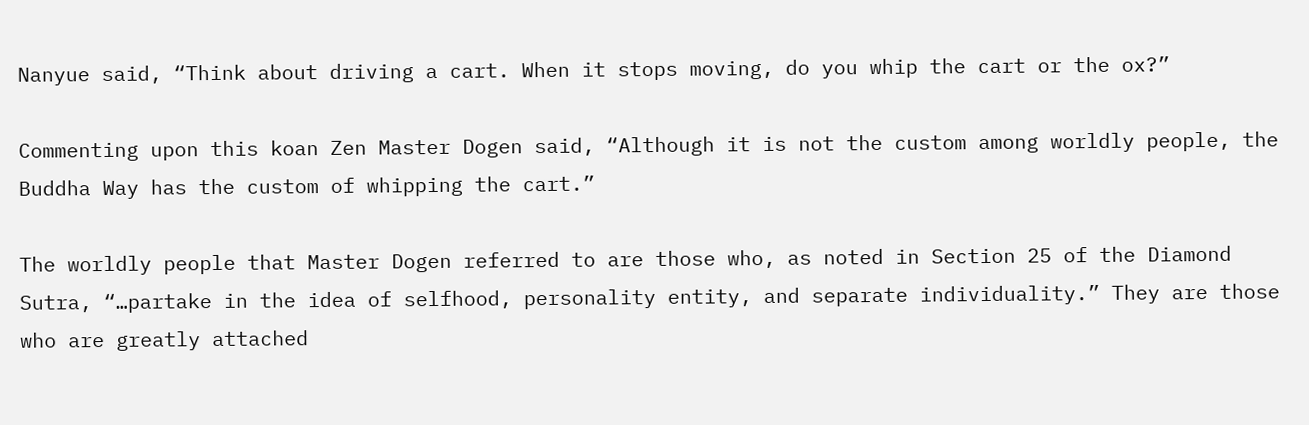Nanyue said, “Think about driving a cart. When it stops moving, do you whip the cart or the ox?”

Commenting upon this koan Zen Master Dogen said, “Although it is not the custom among worldly people, the Buddha Way has the custom of whipping the cart.”

The worldly people that Master Dogen referred to are those who, as noted in Section 25 of the Diamond Sutra, “…partake in the idea of selfhood, personality entity, and separate individuality.” They are those who are greatly attached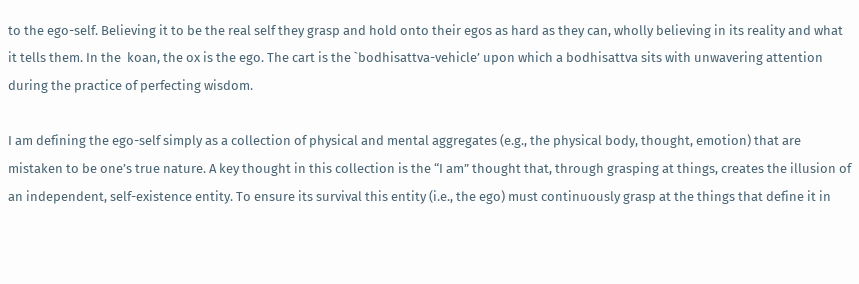to the ego-self. Believing it to be the real self they grasp and hold onto their egos as hard as they can, wholly believing in its reality and what it tells them. In the  koan, the ox is the ego. The cart is the `bodhisattva-vehicle’ upon which a bodhisattva sits with unwavering attention during the practice of perfecting wisdom.

I am defining the ego-self simply as a collection of physical and mental aggregates (e.g., the physical body, thought, emotion) that are mistaken to be one’s true nature. A key thought in this collection is the “I am” thought that, through grasping at things, creates the illusion of an independent, self-existence entity. To ensure its survival this entity (i.e., the ego) must continuously grasp at the things that define it in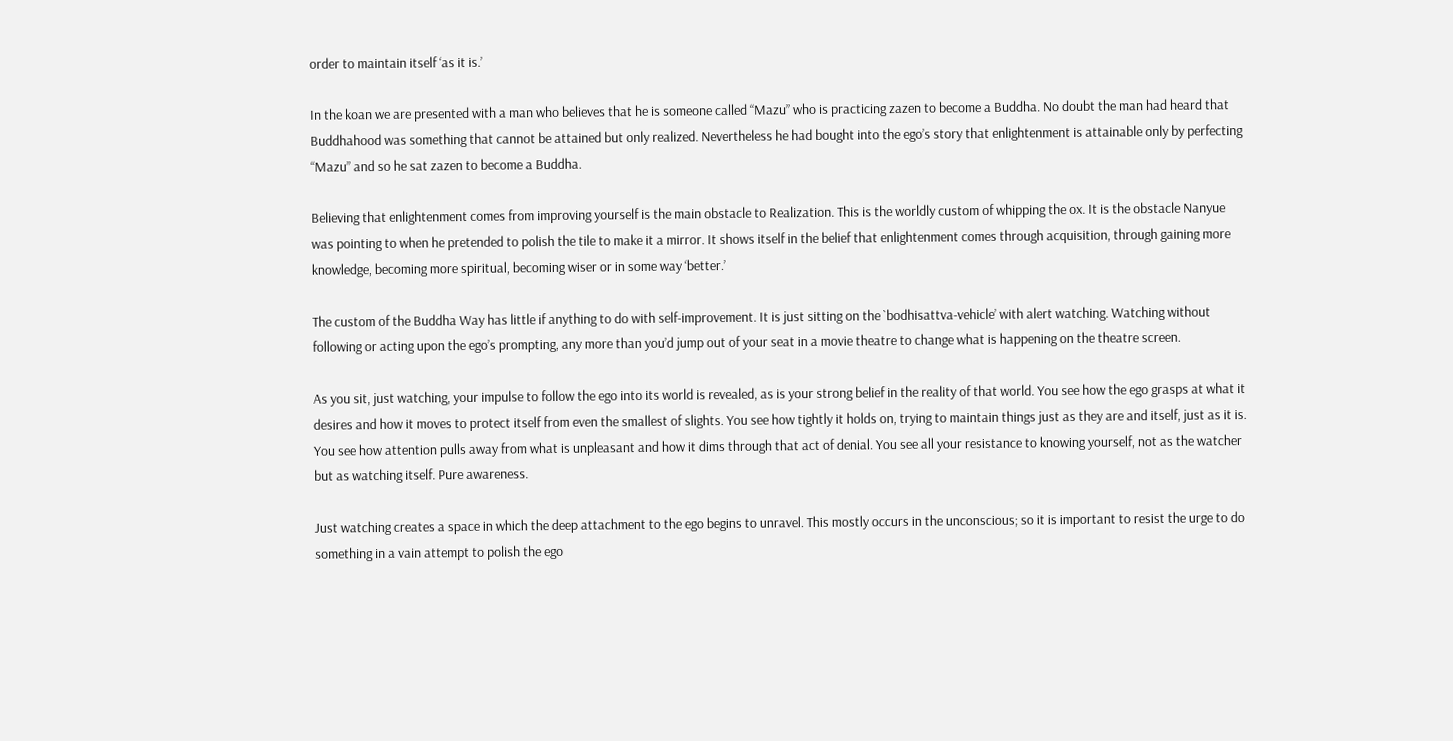order to maintain itself ‘as it is.’

In the koan we are presented with a man who believes that he is someone called “Mazu” who is practicing zazen to become a Buddha. No doubt the man had heard that Buddhahood was something that cannot be attained but only realized. Nevertheless he had bought into the ego’s story that enlightenment is attainable only by perfecting “Mazu” and so he sat zazen to become a Buddha.

Believing that enlightenment comes from improving yourself is the main obstacle to Realization. This is the worldly custom of whipping the ox. It is the obstacle Nanyue was pointing to when he pretended to polish the tile to make it a mirror. It shows itself in the belief that enlightenment comes through acquisition, through gaining more knowledge, becoming more spiritual, becoming wiser or in some way ‘better.’

The custom of the Buddha Way has little if anything to do with self-improvement. It is just sitting on the `bodhisattva-vehicle’ with alert watching. Watching without following or acting upon the ego’s prompting, any more than you’d jump out of your seat in a movie theatre to change what is happening on the theatre screen.

As you sit, just watching, your impulse to follow the ego into its world is revealed, as is your strong belief in the reality of that world. You see how the ego grasps at what it desires and how it moves to protect itself from even the smallest of slights. You see how tightly it holds on, trying to maintain things just as they are and itself, just as it is. You see how attention pulls away from what is unpleasant and how it dims through that act of denial. You see all your resistance to knowing yourself, not as the watcher but as watching itself. Pure awareness.

Just watching creates a space in which the deep attachment to the ego begins to unravel. This mostly occurs in the unconscious; so it is important to resist the urge to do something in a vain attempt to polish the ego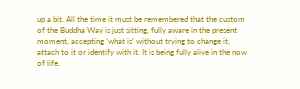up a bit. All the time it must be remembered that the custom of the Buddha Way is just sitting, fully aware in the present moment, accepting ‘what is’ without trying to change it, attach to it or identify with it. It is being fully alive in the now of life.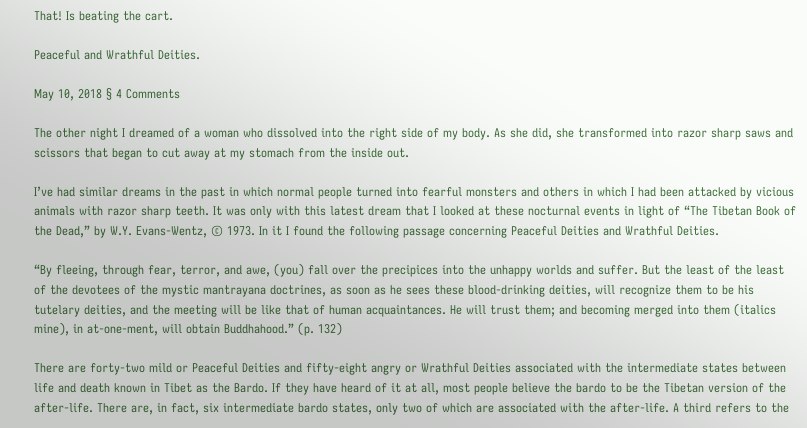That! Is beating the cart.

Peaceful and Wrathful Deities.

May 10, 2018 § 4 Comments

The other night I dreamed of a woman who dissolved into the right side of my body. As she did, she transformed into razor sharp saws and scissors that began to cut away at my stomach from the inside out.

I’ve had similar dreams in the past in which normal people turned into fearful monsters and others in which I had been attacked by vicious animals with razor sharp teeth. It was only with this latest dream that I looked at these nocturnal events in light of “The Tibetan Book of the Dead,” by W.Y. Evans-Wentz, © 1973. In it I found the following passage concerning Peaceful Deities and Wrathful Deities.

“By fleeing, through fear, terror, and awe, (you) fall over the precipices into the unhappy worlds and suffer. But the least of the least of the devotees of the mystic mantrayana doctrines, as soon as he sees these blood-drinking deities, will recognize them to be his tutelary deities, and the meeting will be like that of human acquaintances. He will trust them; and becoming merged into them (italics mine), in at-one-ment, will obtain Buddhahood.” (p. 132)

There are forty-two mild or Peaceful Deities and fifty-eight angry or Wrathful Deities associated with the intermediate states between life and death known in Tibet as the Bardo. If they have heard of it at all, most people believe the bardo to be the Tibetan version of the after-life. There are, in fact, six intermediate bardo states, only two of which are associated with the after-life. A third refers to the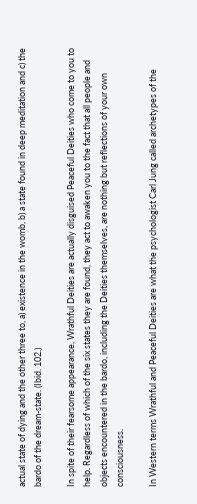actual state of dying and the other three to, a) existence in the womb, b) a state found in deep meditation and c) the bardo of the dream-state. (Ibid. 102.)

In spite of their fearsome appearance, Wrathful Deities are actually disguised Peaceful Deities who come to you to help. Regardless of which of the six states they are found, they act to awaken you to the fact that all people and objects encountered in the bardo, including the Deities themselves, are nothing but reflections of your own consciousness.

In Western terms Wrathful and Peaceful Deities are what the psychologist Carl Jung called archetypes of the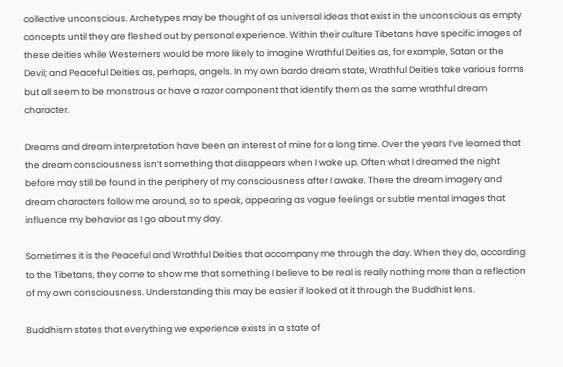collective unconscious. Archetypes may be thought of as universal ideas that exist in the unconscious as empty concepts until they are fleshed out by personal experience. Within their culture Tibetans have specific images of these deities while Westerners would be more likely to imagine Wrathful Deities as, for example, Satan or the Devil; and Peaceful Deities as, perhaps, angels. In my own bardo dream state, Wrathful Deities take various forms but all seem to be monstrous or have a razor component that identify them as the same wrathful dream character.

Dreams and dream interpretation have been an interest of mine for a long time. Over the years I’ve learned that the dream consciousness isn’t something that disappears when I wake up. Often what I dreamed the night before may still be found in the periphery of my consciousness after I awake. There the dream imagery and dream characters follow me around, so to speak, appearing as vague feelings or subtle mental images that influence my behavior as I go about my day.

Sometimes it is the Peaceful and Wrathful Deities that accompany me through the day. When they do, according to the Tibetans, they come to show me that something I believe to be real is really nothing more than a reflection of my own consciousness. Understanding this may be easier if looked at it through the Buddhist lens.

Buddhism states that everything we experience exists in a state of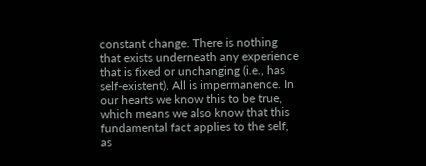constant change. There is nothing that exists underneath any experience that is fixed or unchanging (i.e., has self-existent). All is impermanence. In our hearts we know this to be true, which means we also know that this fundamental fact applies to the self, as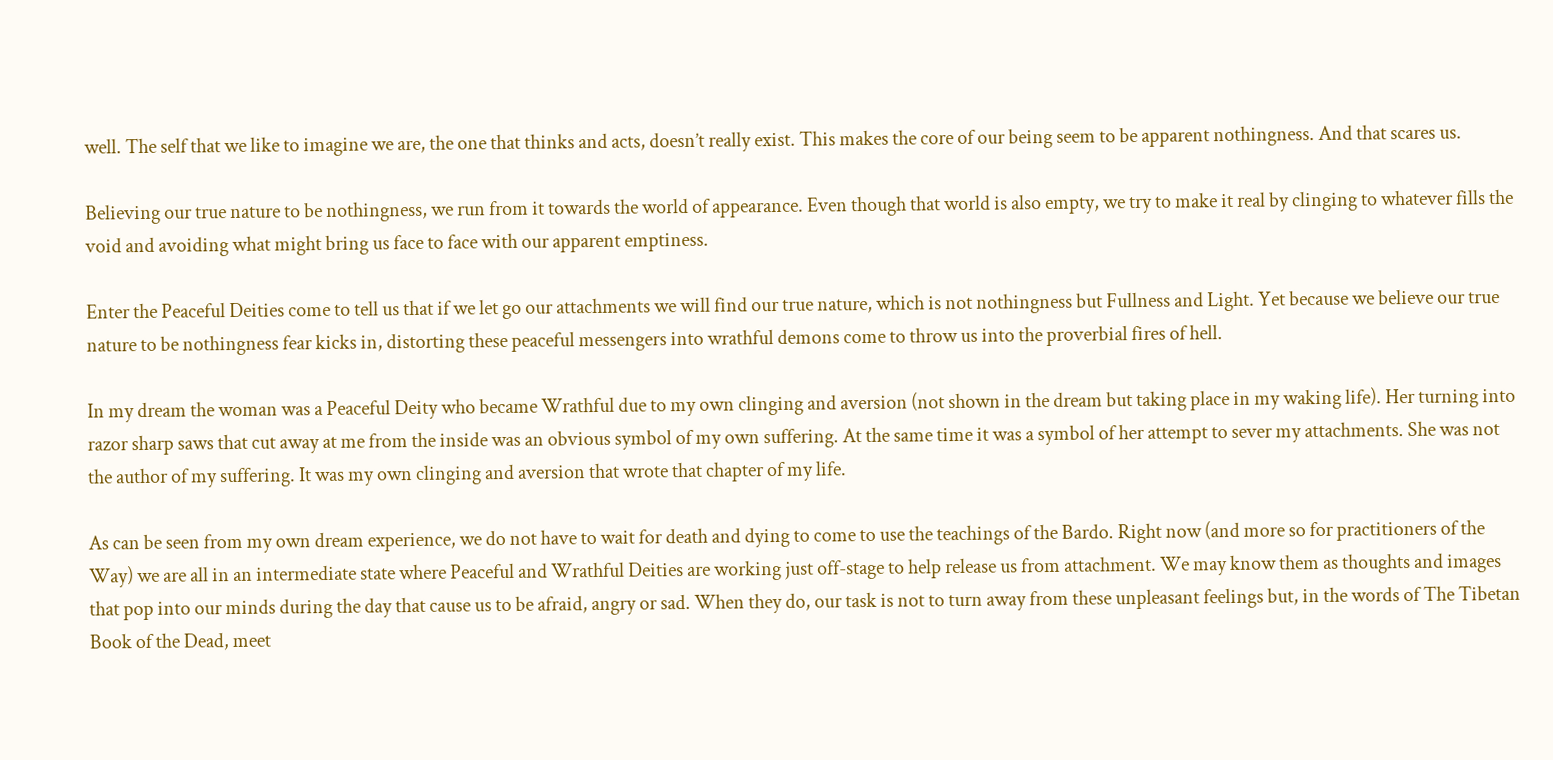well. The self that we like to imagine we are, the one that thinks and acts, doesn’t really exist. This makes the core of our being seem to be apparent nothingness. And that scares us.

Believing our true nature to be nothingness, we run from it towards the world of appearance. Even though that world is also empty, we try to make it real by clinging to whatever fills the void and avoiding what might bring us face to face with our apparent emptiness.

Enter the Peaceful Deities come to tell us that if we let go our attachments we will find our true nature, which is not nothingness but Fullness and Light. Yet because we believe our true nature to be nothingness fear kicks in, distorting these peaceful messengers into wrathful demons come to throw us into the proverbial fires of hell.

In my dream the woman was a Peaceful Deity who became Wrathful due to my own clinging and aversion (not shown in the dream but taking place in my waking life). Her turning into razor sharp saws that cut away at me from the inside was an obvious symbol of my own suffering. At the same time it was a symbol of her attempt to sever my attachments. She was not the author of my suffering. It was my own clinging and aversion that wrote that chapter of my life.

As can be seen from my own dream experience, we do not have to wait for death and dying to come to use the teachings of the Bardo. Right now (and more so for practitioners of the Way) we are all in an intermediate state where Peaceful and Wrathful Deities are working just off-stage to help release us from attachment. We may know them as thoughts and images that pop into our minds during the day that cause us to be afraid, angry or sad. When they do, our task is not to turn away from these unpleasant feelings but, in the words of The Tibetan Book of the Dead, meet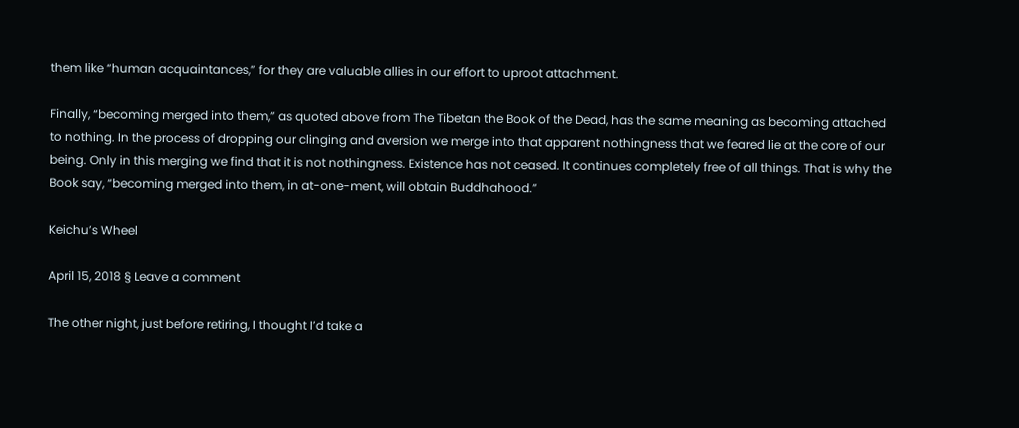them like “human acquaintances,” for they are valuable allies in our effort to uproot attachment.

Finally, “becoming merged into them,” as quoted above from The Tibetan the Book of the Dead, has the same meaning as becoming attached to nothing. In the process of dropping our clinging and aversion we merge into that apparent nothingness that we feared lie at the core of our being. Only in this merging we find that it is not nothingness. Existence has not ceased. It continues completely free of all things. That is why the Book say, “becoming merged into them, in at-one-ment, will obtain Buddhahood.”

Keichu’s Wheel

April 15, 2018 § Leave a comment

The other night, just before retiring, I thought I’d take a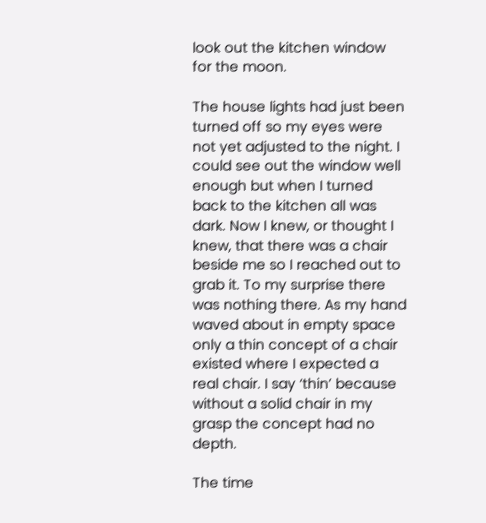look out the kitchen window for the moon.

The house lights had just been turned off so my eyes were not yet adjusted to the night. I could see out the window well enough but when I turned back to the kitchen all was dark. Now I knew, or thought I knew, that there was a chair beside me so I reached out to grab it. To my surprise there was nothing there. As my hand waved about in empty space only a thin concept of a chair existed where I expected a real chair. I say ‘thin’ because without a solid chair in my grasp the concept had no depth.

The time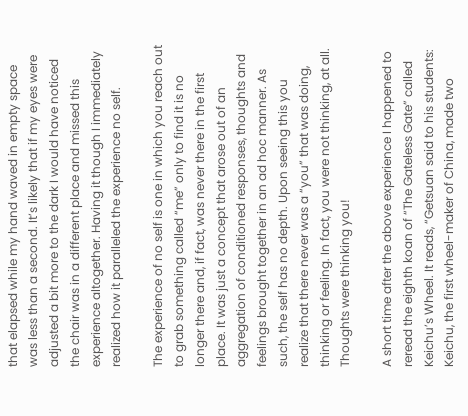that elapsed while my hand waved in empty space was less than a second. It’s likely that if my eyes were adjusted a bit more to the dark I would have noticed the chair was in a different place and missed this experience altogether. Having it though I immediately realized how it paralleled the experience no self.

The experience of no self is one in which you reach out to grab something called “me” only to find it is no longer there and, if fact, was never there in the first place. It was just a concept that arose out of an aggregation of conditioned responses, thoughts and feelings brought together in an ad hoc manner. As such, the self has no depth. Upon seeing this you realize that there never was a “you” that was doing, thinking or feeling. In fact, you were not thinking, at all. Thoughts were thinking you!

A short time after the above experience I happened to reread the eighth koan of “The Gateless Gate” called Keichu’s Wheel. It reads, “Getsuan said to his students: Keichu, the first wheel-maker of China, made two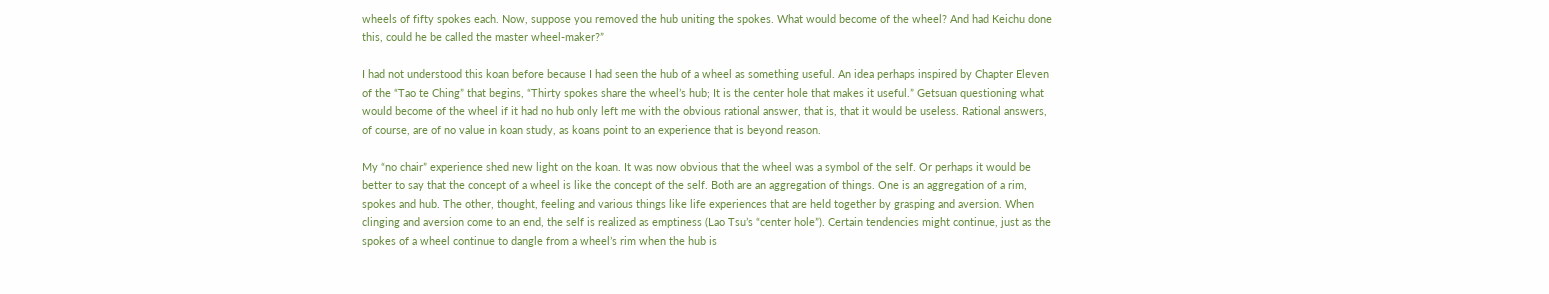wheels of fifty spokes each. Now, suppose you removed the hub uniting the spokes. What would become of the wheel? And had Keichu done this, could he be called the master wheel-maker?”

I had not understood this koan before because I had seen the hub of a wheel as something useful. An idea perhaps inspired by Chapter Eleven of the “Tao te Ching” that begins, “Thirty spokes share the wheel’s hub; It is the center hole that makes it useful.” Getsuan questioning what would become of the wheel if it had no hub only left me with the obvious rational answer, that is, that it would be useless. Rational answers, of course, are of no value in koan study, as koans point to an experience that is beyond reason.

My “no chair” experience shed new light on the koan. It was now obvious that the wheel was a symbol of the self. Or perhaps it would be better to say that the concept of a wheel is like the concept of the self. Both are an aggregation of things. One is an aggregation of a rim, spokes and hub. The other, thought, feeling and various things like life experiences that are held together by grasping and aversion. When clinging and aversion come to an end, the self is realized as emptiness (Lao Tsu’s “center hole”). Certain tendencies might continue, just as the spokes of a wheel continue to dangle from a wheel’s rim when the hub is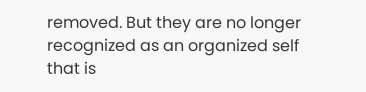removed. But they are no longer recognized as an organized self that is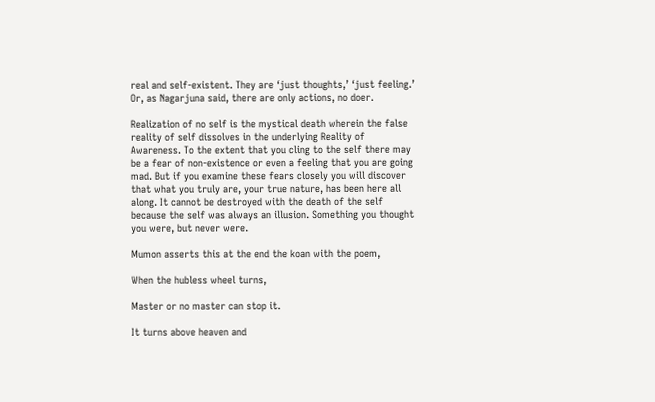real and self-existent. They are ‘just thoughts,’ ‘just feeling.’ Or, as Nagarjuna said, there are only actions, no doer.

Realization of no self is the mystical death wherein the false reality of self dissolves in the underlying Reality of Awareness. To the extent that you cling to the self there may be a fear of non-existence or even a feeling that you are going mad. But if you examine these fears closely you will discover that what you truly are, your true nature, has been here all along. It cannot be destroyed with the death of the self because the self was always an illusion. Something you thought you were, but never were.

Mumon asserts this at the end the koan with the poem,

When the hubless wheel turns,

Master or no master can stop it.

It turns above heaven and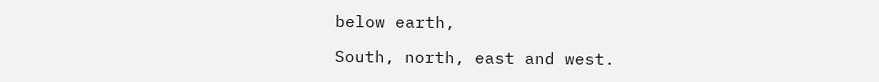below earth,

South, north, east and west.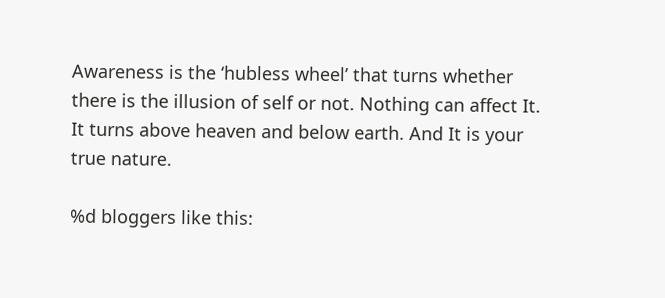Awareness is the ‘hubless wheel’ that turns whether there is the illusion of self or not. Nothing can affect It. It turns above heaven and below earth. And It is your true nature.

%d bloggers like this: